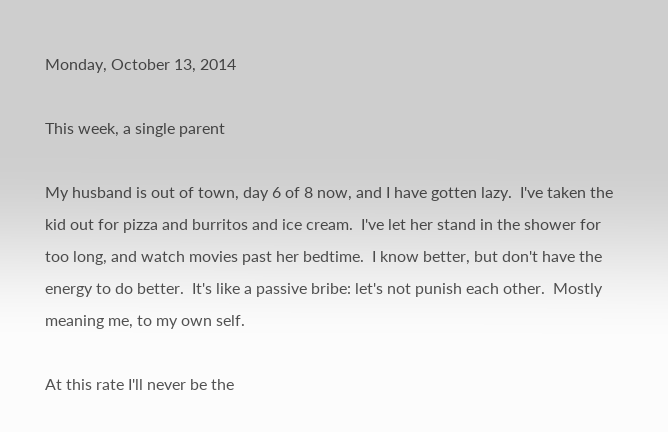Monday, October 13, 2014

This week, a single parent

My husband is out of town, day 6 of 8 now, and I have gotten lazy.  I've taken the kid out for pizza and burritos and ice cream.  I've let her stand in the shower for too long, and watch movies past her bedtime.  I know better, but don't have the energy to do better.  It's like a passive bribe: let's not punish each other.  Mostly meaning me, to my own self.

At this rate I'll never be the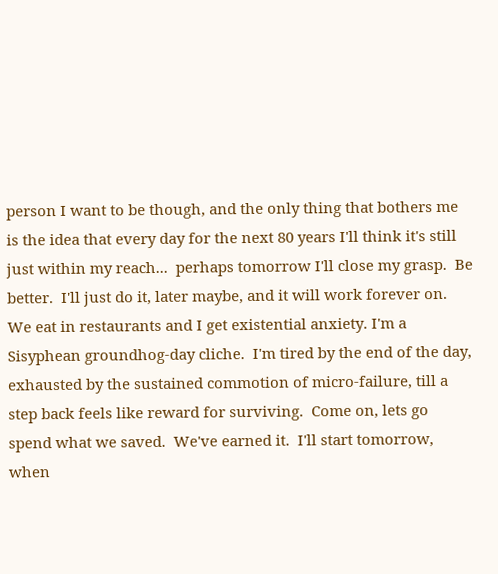person I want to be though, and the only thing that bothers me is the idea that every day for the next 80 years I'll think it's still just within my reach...  perhaps tomorrow I'll close my grasp.  Be better.  I'll just do it, later maybe, and it will work forever on.  We eat in restaurants and I get existential anxiety. I'm a Sisyphean groundhog-day cliche.  I'm tired by the end of the day, exhausted by the sustained commotion of micro-failure, till a step back feels like reward for surviving.  Come on, lets go spend what we saved.  We've earned it.  I'll start tomorrow, when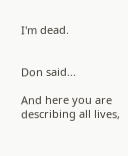I'm dead.


Don said...

And here you are describing all lives,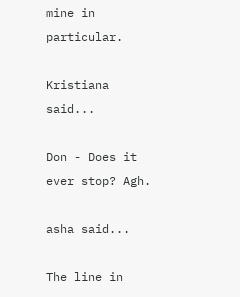mine in particular.

Kristiana said...

Don - Does it ever stop? Agh.

asha said...

The line in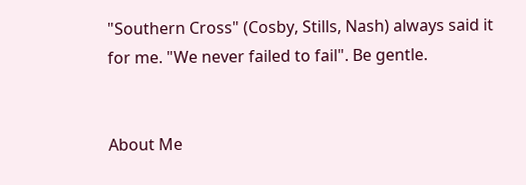"Southern Cross" (Cosby, Stills, Nash) always said it for me. "We never failed to fail". Be gentle.


About Me